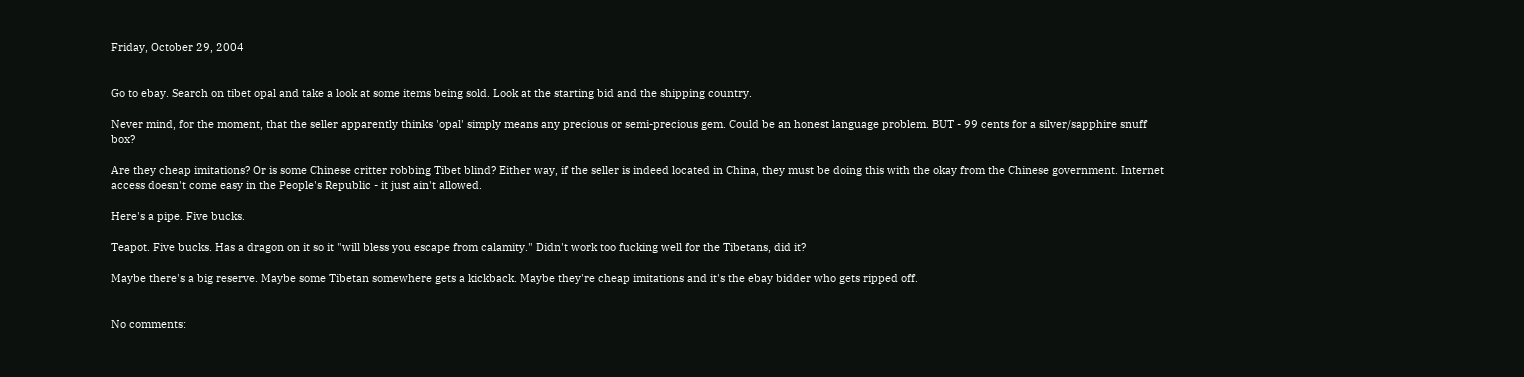Friday, October 29, 2004


Go to ebay. Search on tibet opal and take a look at some items being sold. Look at the starting bid and the shipping country.

Never mind, for the moment, that the seller apparently thinks 'opal' simply means any precious or semi-precious gem. Could be an honest language problem. BUT - 99 cents for a silver/sapphire snuff box?

Are they cheap imitations? Or is some Chinese critter robbing Tibet blind? Either way, if the seller is indeed located in China, they must be doing this with the okay from the Chinese government. Internet access doesn't come easy in the People's Republic - it just ain't allowed.

Here's a pipe. Five bucks.

Teapot. Five bucks. Has a dragon on it so it "will bless you escape from calamity." Didn't work too fucking well for the Tibetans, did it?

Maybe there's a big reserve. Maybe some Tibetan somewhere gets a kickback. Maybe they're cheap imitations and it's the ebay bidder who gets ripped off.


No comments: